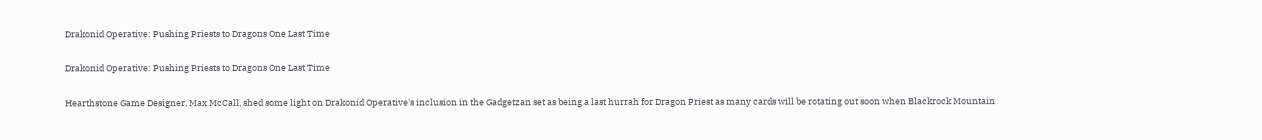Drakonid Operative: Pushing Priests to Dragons One Last Time

Drakonid Operative: Pushing Priests to Dragons One Last Time

Hearthstone Game Designer, Max McCall, shed some light on Drakonid Operative's inclusion in the Gadgetzan set as being a last hurrah for Dragon Priest as many cards will be rotating out soon when Blackrock Mountain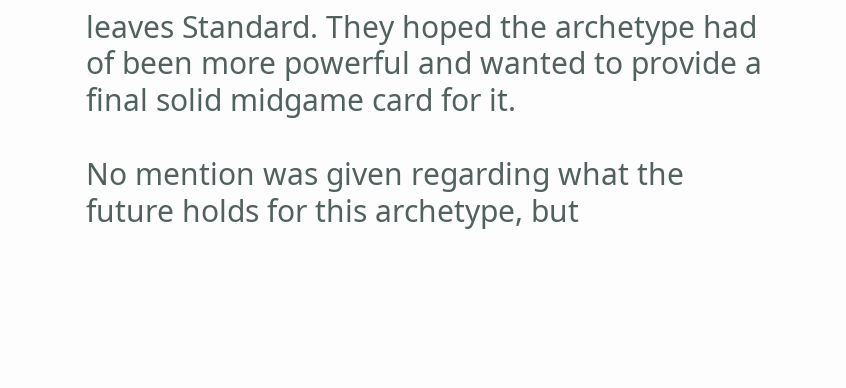leaves Standard. They hoped the archetype had of been more powerful and wanted to provide a final solid midgame card for it.

No mention was given regarding what the future holds for this archetype, but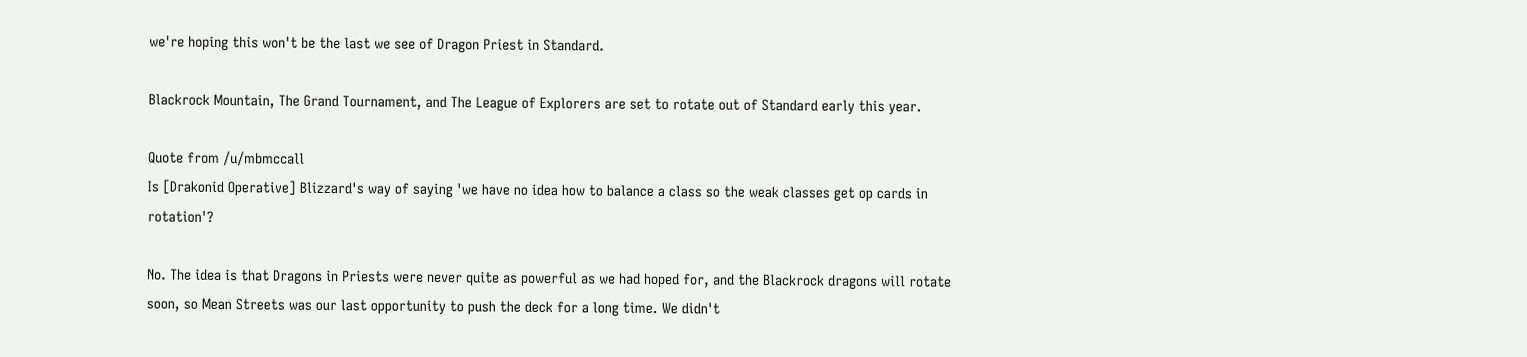we're hoping this won't be the last we see of Dragon Priest in Standard.

Blackrock Mountain, The Grand Tournament, and The League of Explorers are set to rotate out of Standard early this year.

Quote from /u/mbmccall
Is [Drakonid Operative] Blizzard's way of saying 'we have no idea how to balance a class so the weak classes get op cards in rotation'?

No. The idea is that Dragons in Priests were never quite as powerful as we had hoped for, and the Blackrock dragons will rotate soon, so Mean Streets was our last opportunity to push the deck for a long time. We didn't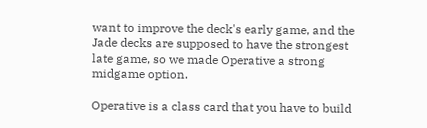want to improve the deck's early game, and the Jade decks are supposed to have the strongest late game, so we made Operative a strong midgame option.

Operative is a class card that you have to build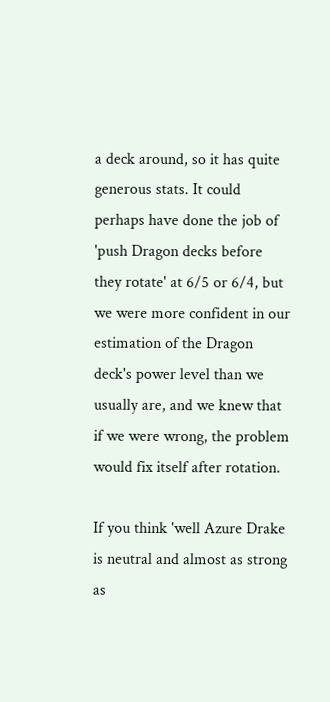a deck around, so it has quite generous stats. It could perhaps have done the job of 'push Dragon decks before they rotate' at 6/5 or 6/4, but we were more confident in our estimation of the Dragon deck's power level than we usually are, and we knew that if we were wrong, the problem would fix itself after rotation.

If you think 'well Azure Drake is neutral and almost as strong as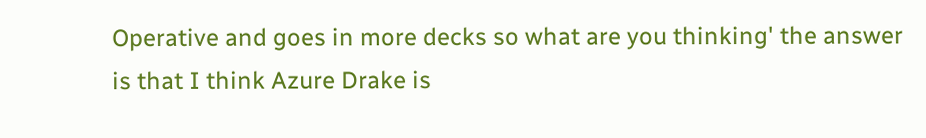Operative and goes in more decks so what are you thinking' the answer is that I think Azure Drake is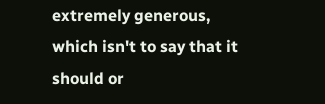extremely generous, which isn't to say that it should or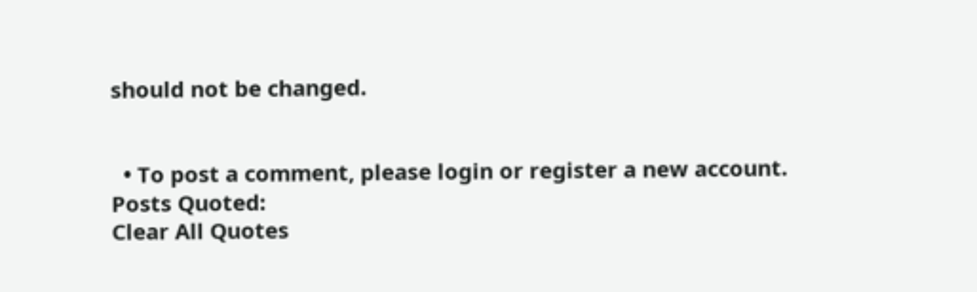should not be changed.


  • To post a comment, please login or register a new account.
Posts Quoted:
Clear All Quotes